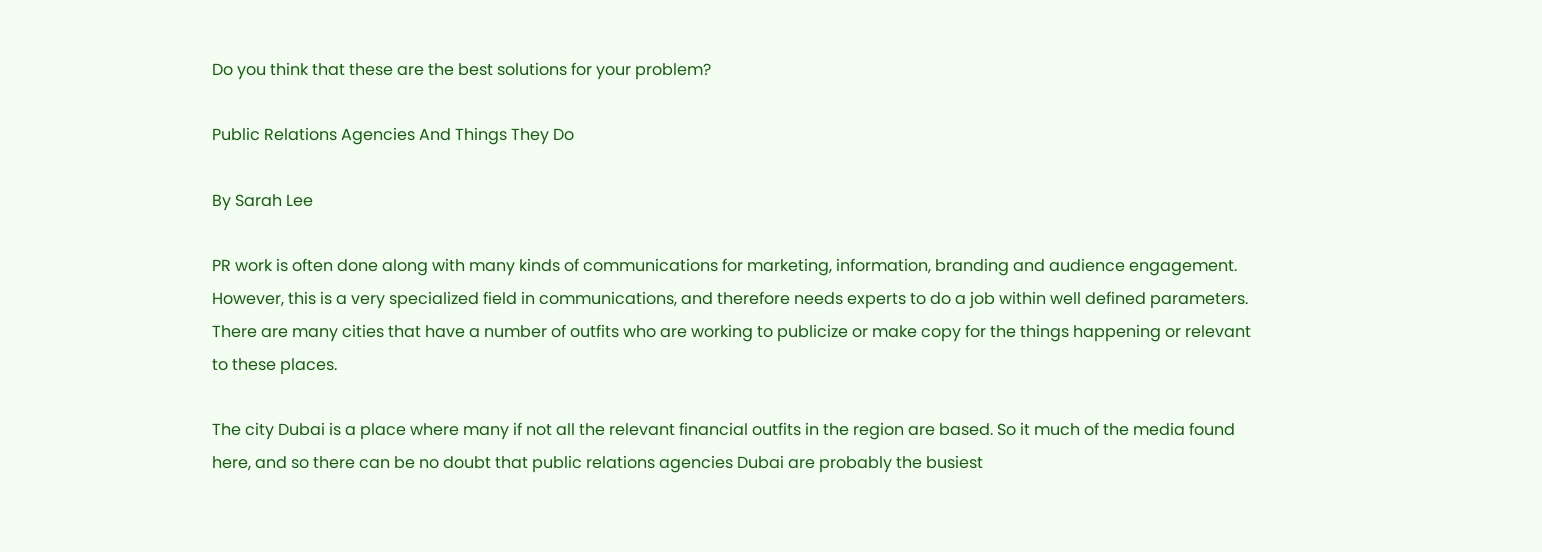Do you think that these are the best solutions for your problem?

Public Relations Agencies And Things They Do

By Sarah Lee

PR work is often done along with many kinds of communications for marketing, information, branding and audience engagement. However, this is a very specialized field in communications, and therefore needs experts to do a job within well defined parameters. There are many cities that have a number of outfits who are working to publicize or make copy for the things happening or relevant to these places.

The city Dubai is a place where many if not all the relevant financial outfits in the region are based. So it much of the media found here, and so there can be no doubt that public relations agencies Dubai are probably the busiest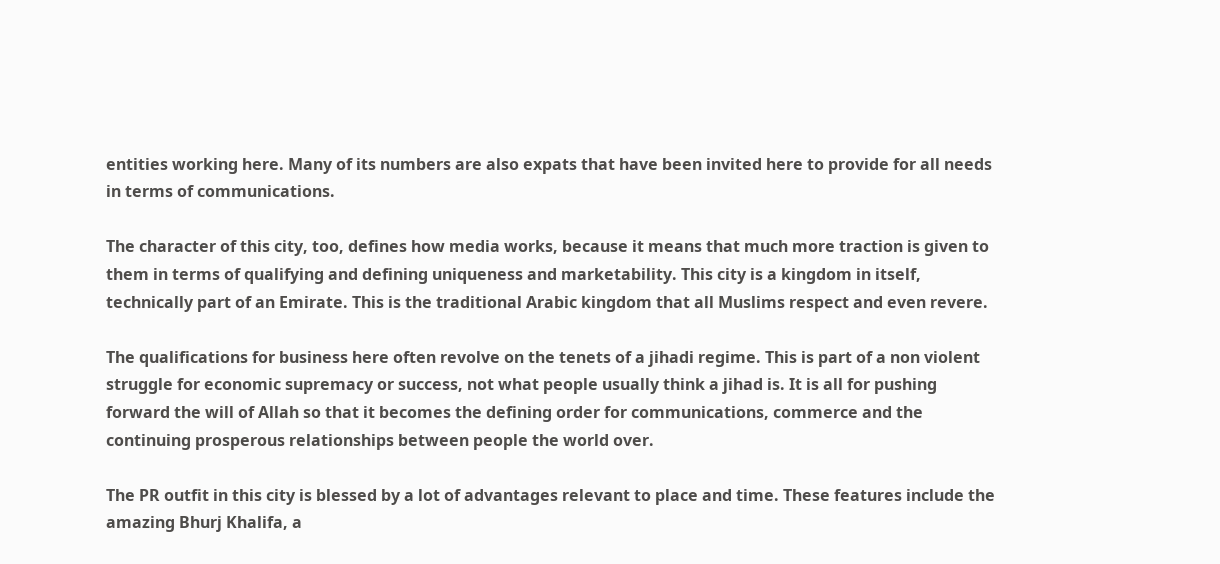entities working here. Many of its numbers are also expats that have been invited here to provide for all needs in terms of communications.

The character of this city, too, defines how media works, because it means that much more traction is given to them in terms of qualifying and defining uniqueness and marketability. This city is a kingdom in itself, technically part of an Emirate. This is the traditional Arabic kingdom that all Muslims respect and even revere.

The qualifications for business here often revolve on the tenets of a jihadi regime. This is part of a non violent struggle for economic supremacy or success, not what people usually think a jihad is. It is all for pushing forward the will of Allah so that it becomes the defining order for communications, commerce and the continuing prosperous relationships between people the world over.

The PR outfit in this city is blessed by a lot of advantages relevant to place and time. These features include the amazing Bhurj Khalifa, a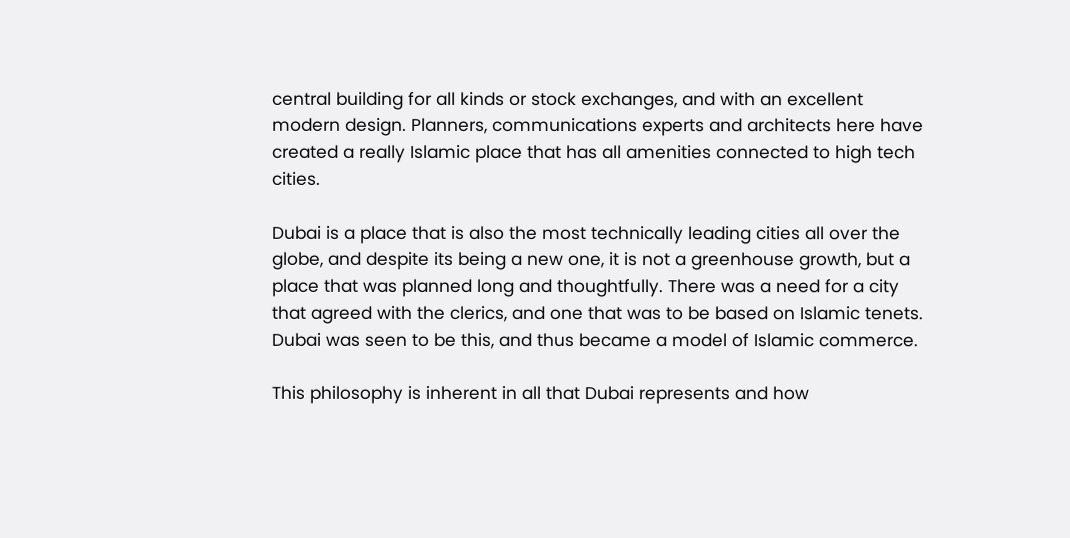central building for all kinds or stock exchanges, and with an excellent modern design. Planners, communications experts and architects here have created a really Islamic place that has all amenities connected to high tech cities.

Dubai is a place that is also the most technically leading cities all over the globe, and despite its being a new one, it is not a greenhouse growth, but a place that was planned long and thoughtfully. There was a need for a city that agreed with the clerics, and one that was to be based on Islamic tenets. Dubai was seen to be this, and thus became a model of Islamic commerce.

This philosophy is inherent in all that Dubai represents and how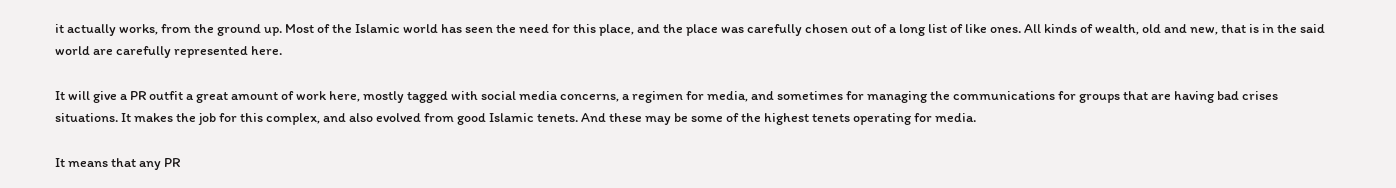it actually works, from the ground up. Most of the Islamic world has seen the need for this place, and the place was carefully chosen out of a long list of like ones. All kinds of wealth, old and new, that is in the said world are carefully represented here.

It will give a PR outfit a great amount of work here, mostly tagged with social media concerns, a regimen for media, and sometimes for managing the communications for groups that are having bad crises situations. It makes the job for this complex, and also evolved from good Islamic tenets. And these may be some of the highest tenets operating for media.

It means that any PR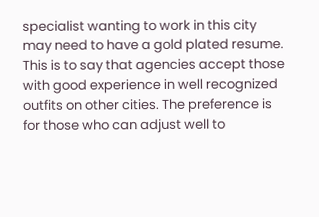specialist wanting to work in this city may need to have a gold plated resume. This is to say that agencies accept those with good experience in well recognized outfits on other cities. The preference is for those who can adjust well to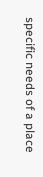specific needs of a place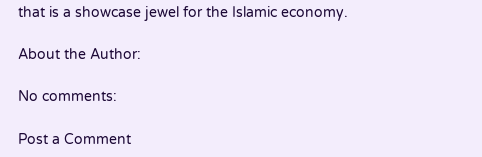that is a showcase jewel for the Islamic economy.

About the Author:

No comments:

Post a Comment